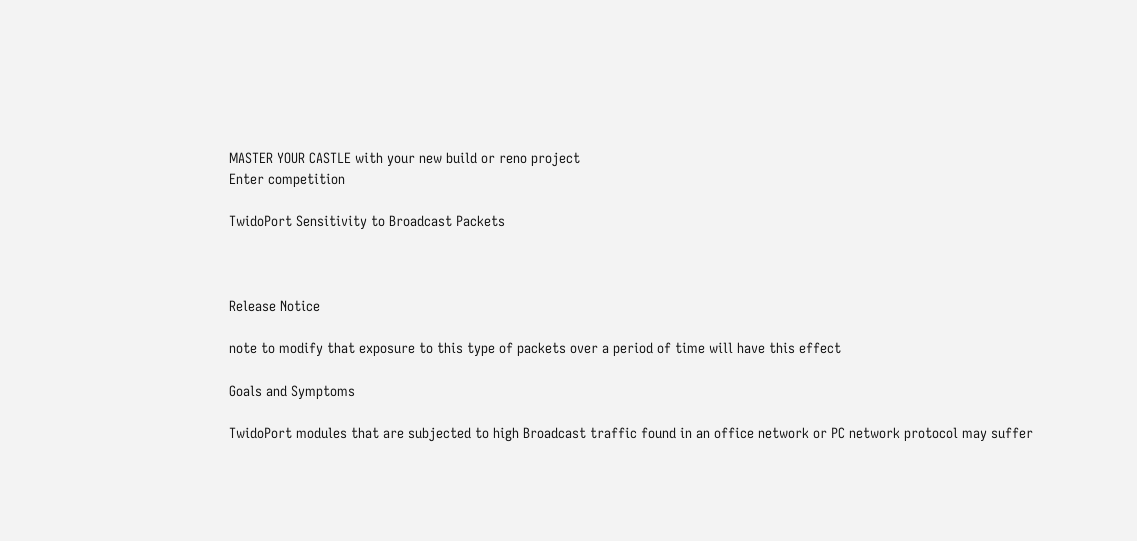MASTER YOUR CASTLE with your new build or reno project
Enter competition

TwidoPort Sensitivity to Broadcast Packets



Release Notice

note to modify that exposure to this type of packets over a period of time will have this effect

Goals and Symptoms

TwidoPort modules that are subjected to high Broadcast traffic found in an office network or PC network protocol may suffer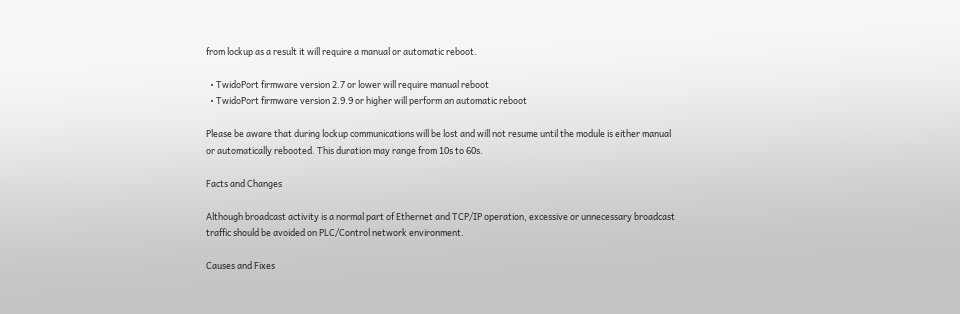from lockup as a result it will require a manual or automatic reboot.

  • TwidoPort firmware version 2.7 or lower will require manual reboot
  • TwidoPort firmware version 2.9.9 or higher will perform an automatic reboot

Please be aware that during lockup communications will be lost and will not resume until the module is either manual or automatically rebooted. This duration may range from 10s to 60s.

Facts and Changes

Although broadcast activity is a normal part of Ethernet and TCP/IP operation, excessive or unnecessary broadcast traffic should be avoided on PLC/Control network environment.

Causes and Fixes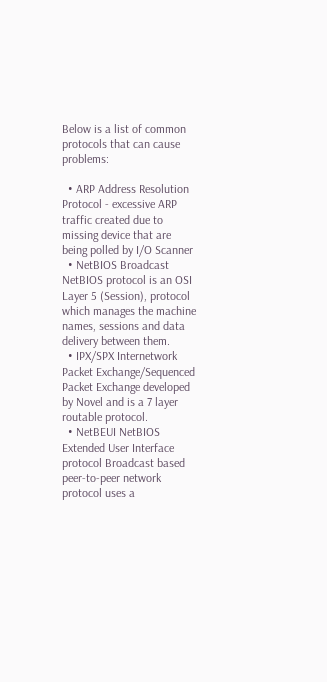Below is a list of common protocols that can cause problems:

  • ARP Address Resolution Protocol - excessive ARP traffic created due to missing device that are being polled by I/O Scanner
  • NetBIOS Broadcast NetBIOS protocol is an OSI Layer 5 (Session), protocol which manages the machine names, sessions and data delivery between them.
  • IPX/SPX Internetwork Packet Exchange/Sequenced Packet Exchange developed by Novel and is a 7 layer routable protocol.
  • NetBEUI NetBIOS Extended User Interface protocol Broadcast based peer-to-peer network protocol uses a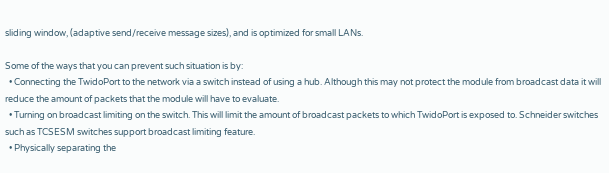sliding window, (adaptive send/receive message sizes), and is optimized for small LANs.

Some of the ways that you can prevent such situation is by:
  • Connecting the TwidoPort to the network via a switch instead of using a hub. Although this may not protect the module from broadcast data it will reduce the amount of packets that the module will have to evaluate.
  • Turning on broadcast limiting on the switch. This will limit the amount of broadcast packets to which TwidoPort is exposed to. Schneider switches such as TCSESM switches support broadcast limiting feature.
  • Physically separating the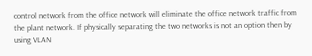control network from the office network will eliminate the office network traffic from the plant network. If physically separating the two networks is not an option then by using VLAN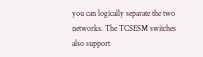you can logically separate the two networks. The TCSESM switches also support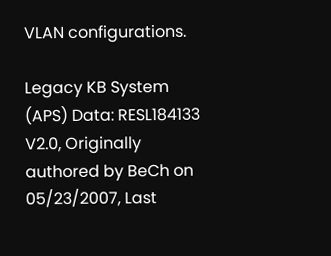VLAN configurations.

Legacy KB System (APS) Data: RESL184133 V2.0, Originally authored by BeCh on 05/23/2007, Last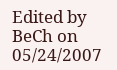Edited by BeCh on 05/24/2007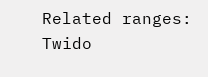Related ranges: Twido